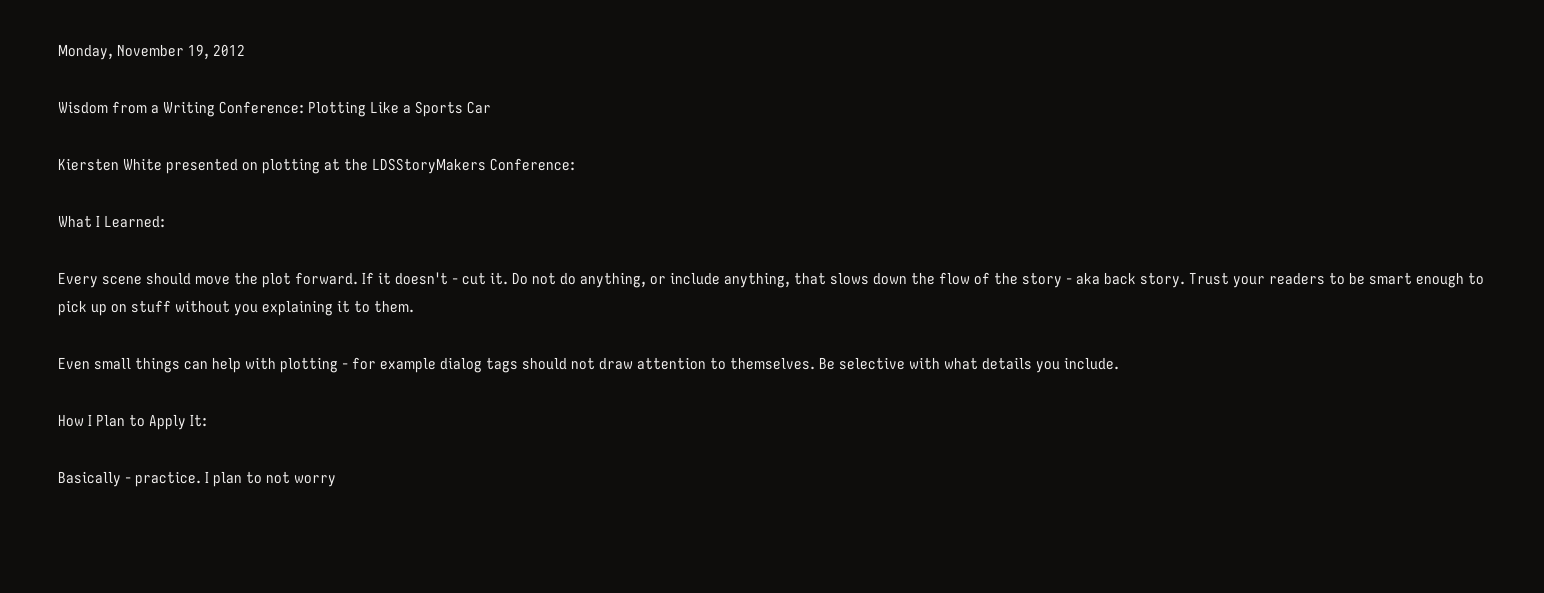Monday, November 19, 2012

Wisdom from a Writing Conference: Plotting Like a Sports Car

Kiersten White presented on plotting at the LDSStoryMakers Conference:

What I Learned:

Every scene should move the plot forward. If it doesn't - cut it. Do not do anything, or include anything, that slows down the flow of the story - aka back story. Trust your readers to be smart enough to pick up on stuff without you explaining it to them.

Even small things can help with plotting - for example dialog tags should not draw attention to themselves. Be selective with what details you include.

How I Plan to Apply It:

Basically - practice. I plan to not worry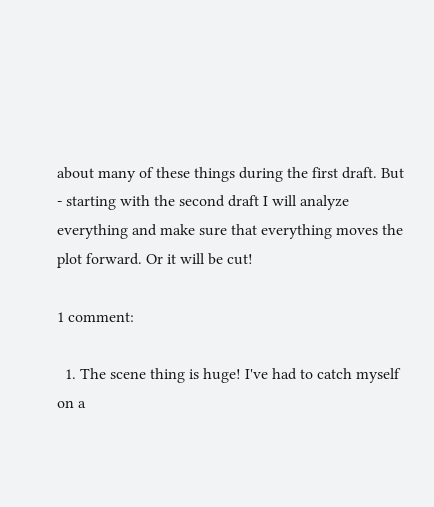about many of these things during the first draft. But - starting with the second draft I will analyze everything and make sure that everything moves the plot forward. Or it will be cut!

1 comment:

  1. The scene thing is huge! I've had to catch myself on a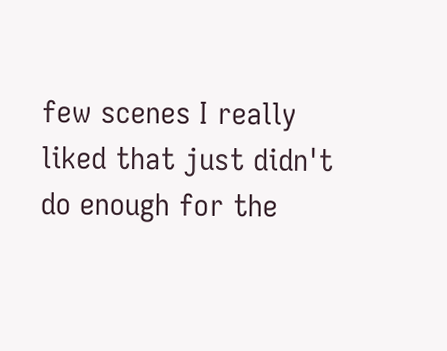few scenes I really liked that just didn't do enough for the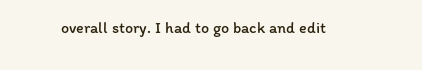overall story. I had to go back and edit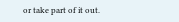or take part of it out.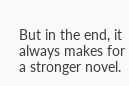But in the end, it always makes for a stronger novel.